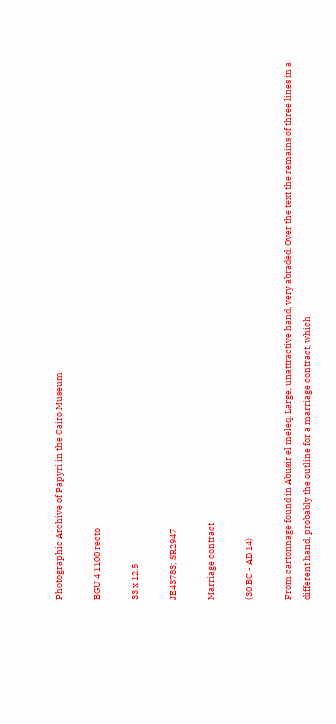Photographic Archive of Papyri in the Cairo Museum

BGU 4 1100 recto

33 x 12.5

JE43783; SR2947

Marriage contract

(30 BC - AD 14)

From cartonnage found in Abusir el meleq. Large, unattractive hand, very abraded. Over the text the remains of three lines in a different hand, probably the outline for a marriage contract, which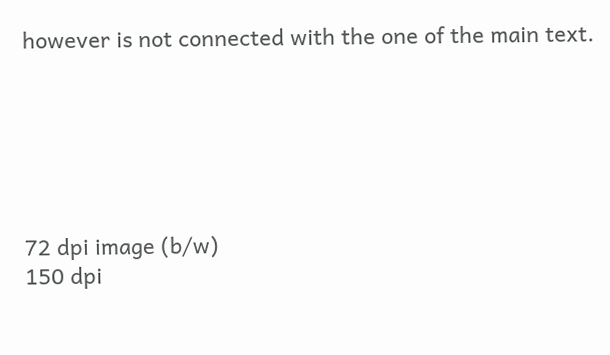however is not connected with the one of the main text.






72 dpi image (b/w)
150 dpi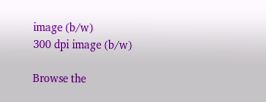image (b/w)
300 dpi image (b/w)

Browse the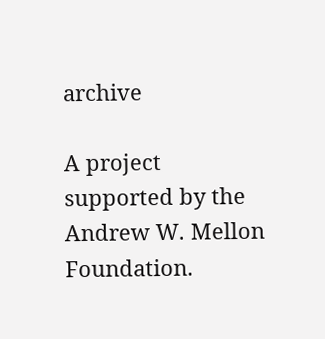archive

A project supported by the Andrew W. Mellon Foundation.